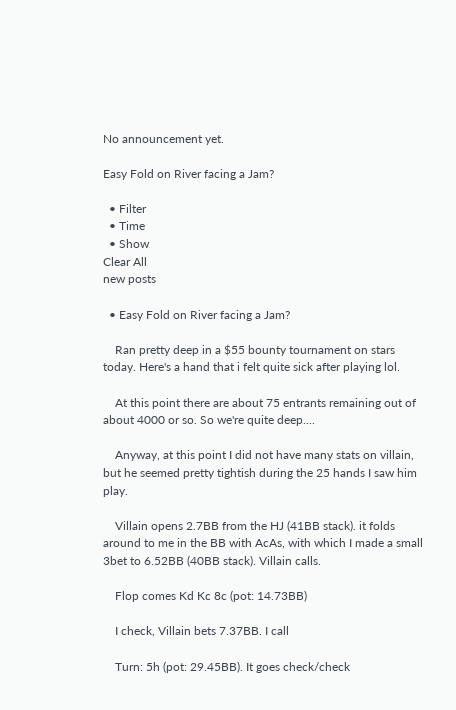No announcement yet.

Easy Fold on River facing a Jam?

  • Filter
  • Time
  • Show
Clear All
new posts

  • Easy Fold on River facing a Jam?

    Ran pretty deep in a $55 bounty tournament on stars today. Here's a hand that i felt quite sick after playing lol.

    At this point there are about 75 entrants remaining out of about 4000 or so. So we're quite deep....

    Anyway, at this point I did not have many stats on villain, but he seemed pretty tightish during the 25 hands I saw him play.

    Villain opens 2.7BB from the HJ (41BB stack). it folds around to me in the BB with AcAs, with which I made a small 3bet to 6.52BB (40BB stack). Villain calls.

    Flop comes Kd Kc 8c (pot: 14.73BB)

    I check, Villain bets 7.37BB. I call

    Turn: 5h (pot: 29.45BB). It goes check/check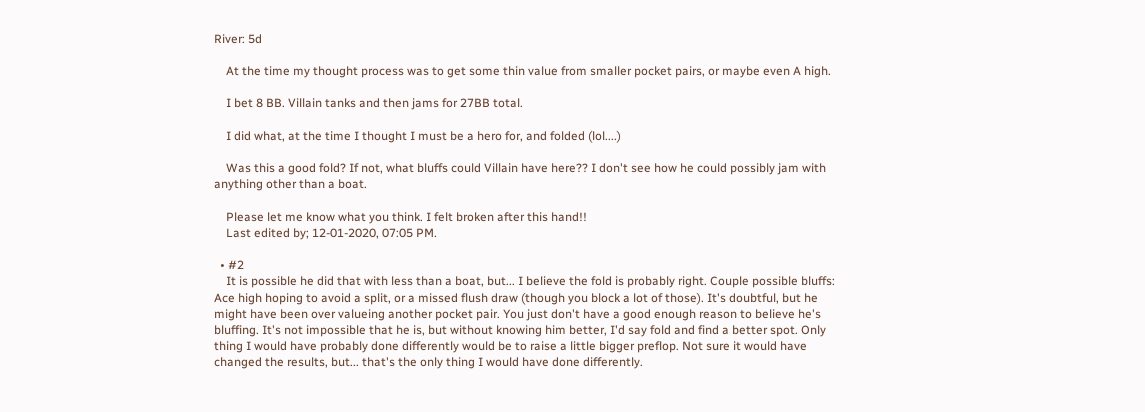River: 5d

    At the time my thought process was to get some thin value from smaller pocket pairs, or maybe even A high.

    I bet 8 BB. Villain tanks and then jams for 27BB total.

    I did what, at the time I thought I must be a hero for, and folded (lol....)

    Was this a good fold? If not, what bluffs could Villain have here?? I don't see how he could possibly jam with anything other than a boat.

    Please let me know what you think. I felt broken after this hand!!
    Last edited by; 12-01-2020, 07:05 PM.

  • #2
    It is possible he did that with less than a boat, but... I believe the fold is probably right. Couple possible bluffs: Ace high hoping to avoid a split, or a missed flush draw (though you block a lot of those). It's doubtful, but he might have been over valueing another pocket pair. You just don't have a good enough reason to believe he's bluffing. It's not impossible that he is, but without knowing him better, I'd say fold and find a better spot. Only thing I would have probably done differently would be to raise a little bigger preflop. Not sure it would have changed the results, but... that's the only thing I would have done differently.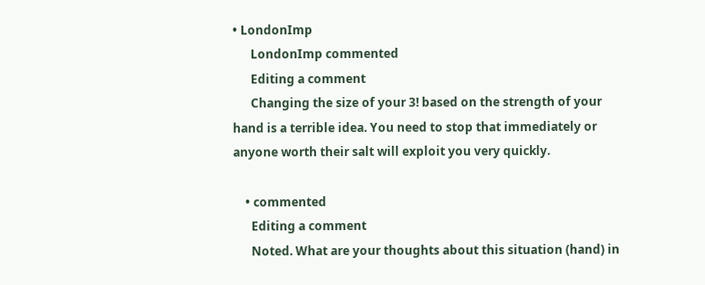• LondonImp
      LondonImp commented
      Editing a comment
      Changing the size of your 3! based on the strength of your hand is a terrible idea. You need to stop that immediately or anyone worth their salt will exploit you very quickly.

    • commented
      Editing a comment
      Noted. What are your thoughts about this situation (hand) in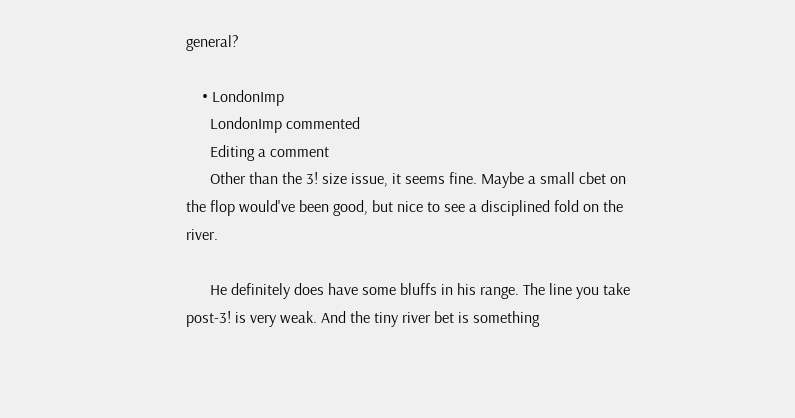general?

    • LondonImp
      LondonImp commented
      Editing a comment
      Other than the 3! size issue, it seems fine. Maybe a small cbet on the flop would've been good, but nice to see a disciplined fold on the river.

      He definitely does have some bluffs in his range. The line you take post-3! is very weak. And the tiny river bet is something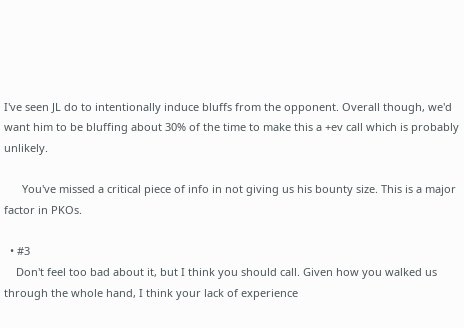I've seen JL do to intentionally induce bluffs from the opponent. Overall though, we'd want him to be bluffing about 30% of the time to make this a +ev call which is probably unlikely.

      You've missed a critical piece of info in not giving us his bounty size. This is a major factor in PKOs.

  • #3
    Don't feel too bad about it, but I think you should call. Given how you walked us through the whole hand, I think your lack of experience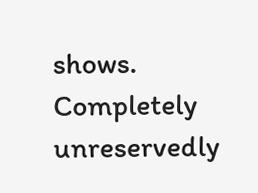shows. Completely unreservedly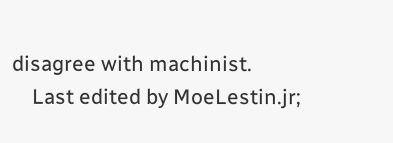disagree with machinist.
    Last edited by MoeLestin.jr;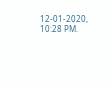12-01-2020, 10:28 PM.